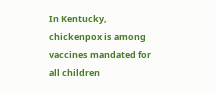In Kentucky, chickenpox is among vaccines mandated for all children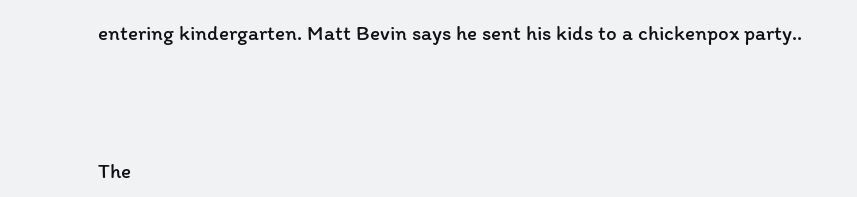entering kindergarten. Matt Bevin says he sent his kids to a chickenpox party..





The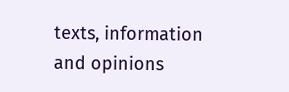texts, information and opinions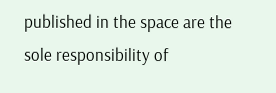published in the space are the sole responsibility of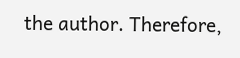the author. Therefore,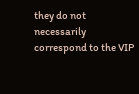they do not necessarily correspond to the VIP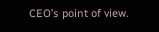CEO’s point of view.